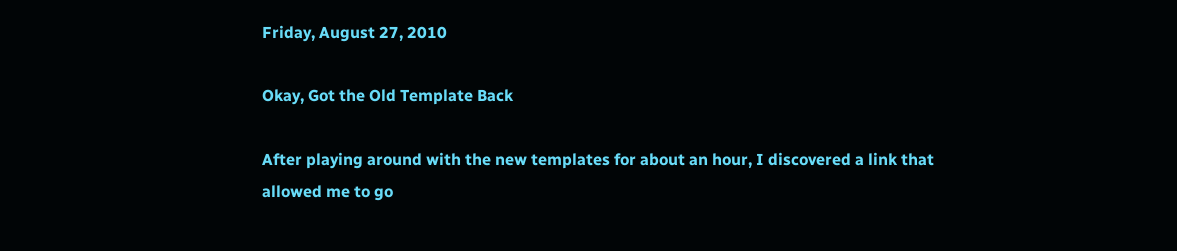Friday, August 27, 2010

Okay, Got the Old Template Back

After playing around with the new templates for about an hour, I discovered a link that allowed me to go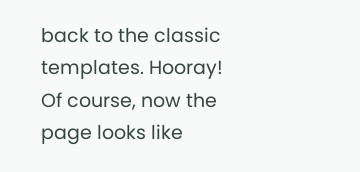back to the classic templates. Hooray! Of course, now the page looks like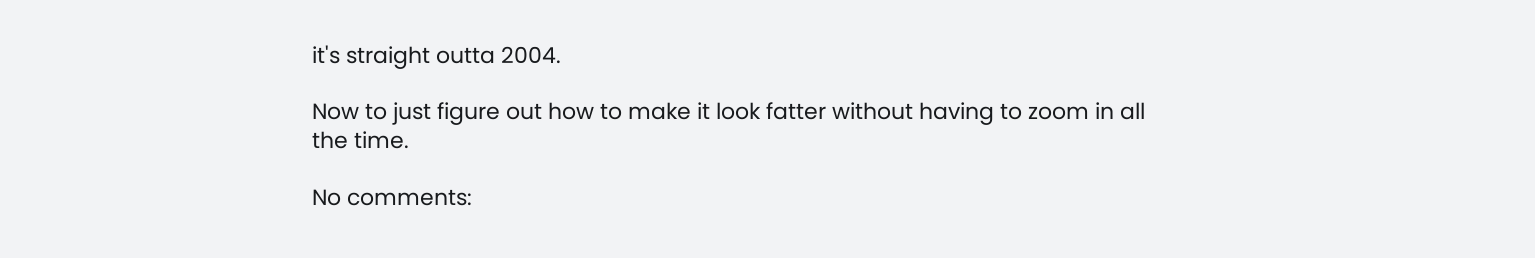it's straight outta 2004.

Now to just figure out how to make it look fatter without having to zoom in all the time.

No comments: